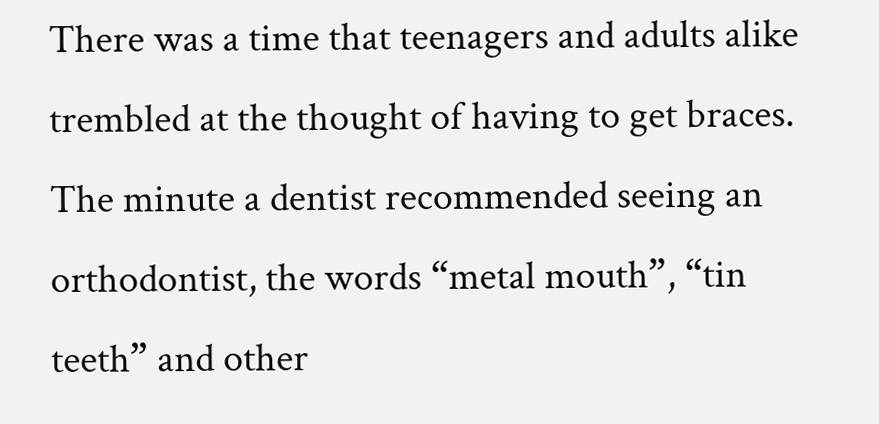There was a time that teenagers and adults alike trembled at the thought of having to get braces. The minute a dentist recommended seeing an orthodontist, the words “metal mouth”, “tin teeth” and other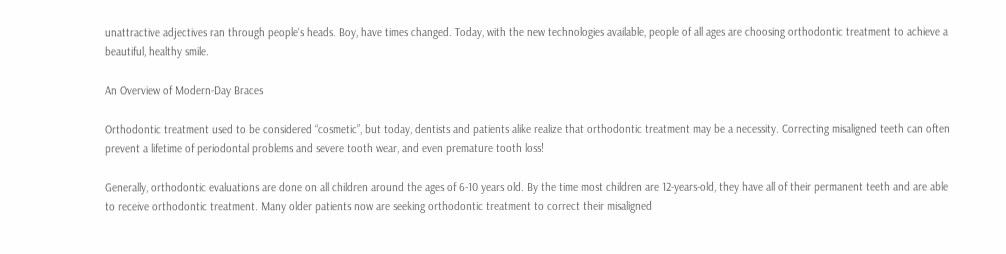unattractive adjectives ran through people‘s heads. Boy, have times changed. Today, with the new technologies available, people of all ages are choosing orthodontic treatment to achieve a beautiful, healthy smile.

An Overview of Modern-Day Braces

Orthodontic treatment used to be considered “cosmetic”, but today, dentists and patients alike realize that orthodontic treatment may be a necessity. Correcting misaligned teeth can often prevent a lifetime of periodontal problems and severe tooth wear, and even premature tooth loss!

Generally, orthodontic evaluations are done on all children around the ages of 6-10 years old. By the time most children are 12-years-old, they have all of their permanent teeth and are able to receive orthodontic treatment. Many older patients now are seeking orthodontic treatment to correct their misaligned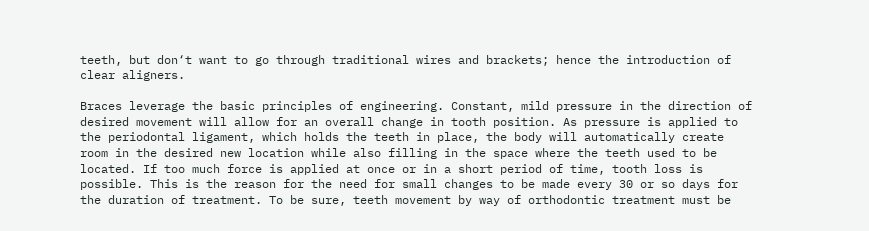teeth, but don‘t want to go through traditional wires and brackets; hence the introduction of clear aligners.

Braces leverage the basic principles of engineering. Constant, mild pressure in the direction of desired movement will allow for an overall change in tooth position. As pressure is applied to the periodontal ligament, which holds the teeth in place, the body will automatically create room in the desired new location while also filling in the space where the teeth used to be located. If too much force is applied at once or in a short period of time, tooth loss is possible. This is the reason for the need for small changes to be made every 30 or so days for the duration of treatment. To be sure, teeth movement by way of orthodontic treatment must be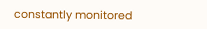constantly monitored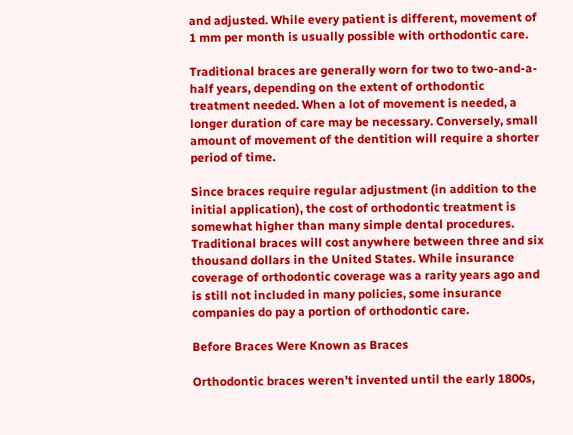and adjusted. While every patient is different, movement of 1 mm per month is usually possible with orthodontic care.

Traditional braces are generally worn for two to two-and-a-half years, depending on the extent of orthodontic treatment needed. When a lot of movement is needed, a longer duration of care may be necessary. Conversely, small amount of movement of the dentition will require a shorter period of time.

Since braces require regular adjustment (in addition to the initial application), the cost of orthodontic treatment is somewhat higher than many simple dental procedures. Traditional braces will cost anywhere between three and six thousand dollars in the United States. While insurance coverage of orthodontic coverage was a rarity years ago and is still not included in many policies, some insurance companies do pay a portion of orthodontic care.

Before Braces Were Known as Braces

Orthodontic braces weren’t invented until the early 1800s,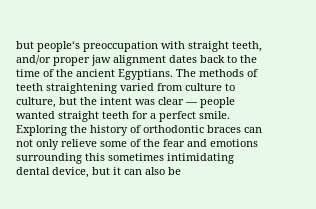but people‘s preoccupation with straight teeth, and/or proper jaw alignment dates back to the time of the ancient Egyptians. The methods of teeth straightening varied from culture to culture, but the intent was clear — people wanted straight teeth for a perfect smile. Exploring the history of orthodontic braces can not only relieve some of the fear and emotions surrounding this sometimes intimidating dental device, but it can also be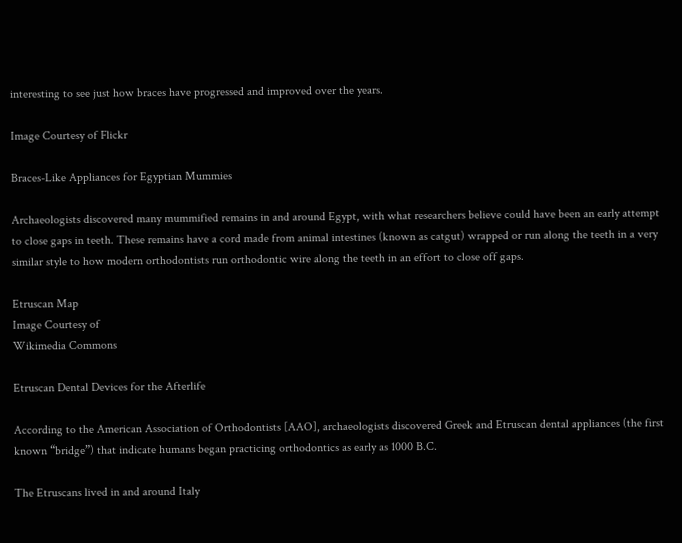interesting to see just how braces have progressed and improved over the years.

Image Courtesy of Flickr

Braces-Like Appliances for Egyptian Mummies

Archaeologists discovered many mummified remains in and around Egypt, with what researchers believe could have been an early attempt to close gaps in teeth. These remains have a cord made from animal intestines (known as catgut) wrapped or run along the teeth in a very similar style to how modern orthodontists run orthodontic wire along the teeth in an effort to close off gaps.

Etruscan Map
Image Courtesy of
Wikimedia Commons

Etruscan Dental Devices for the Afterlife

According to the American Association of Orthodontists [AAO], archaeologists discovered Greek and Etruscan dental appliances (the first known “bridge”) that indicate humans began practicing orthodontics as early as 1000 B.C.

The Etruscans lived in and around Italy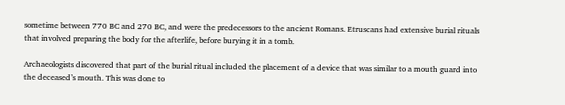sometime between 770 BC and 270 BC, and were the predecessors to the ancient Romans. Etruscans had extensive burial rituals that involved preparing the body for the afterlife, before burying it in a tomb.

Archaeologists discovered that part of the burial ritual included the placement of a device that was similar to a mouth guard into the deceased’s mouth. This was done to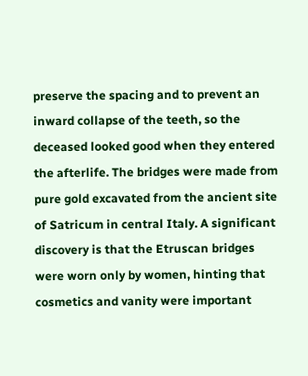preserve the spacing and to prevent an inward collapse of the teeth, so the deceased looked good when they entered the afterlife. The bridges were made from pure gold excavated from the ancient site of Satricum in central Italy. A significant discovery is that the Etruscan bridges were worn only by women, hinting that cosmetics and vanity were important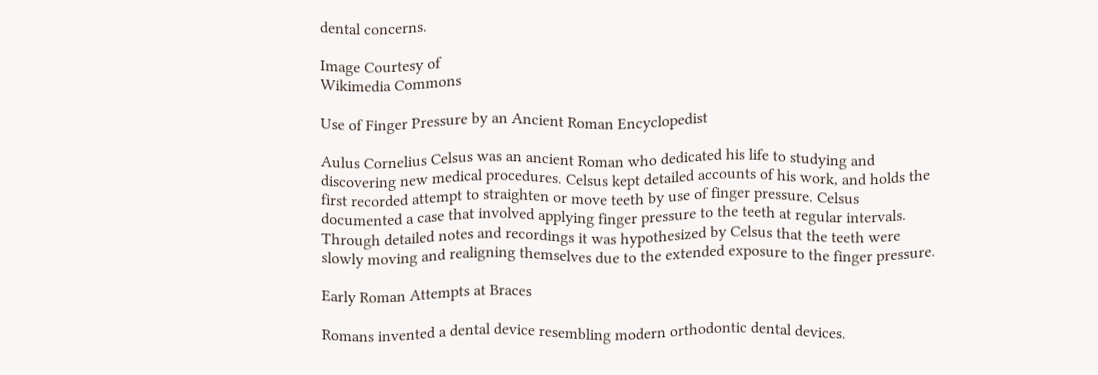dental concerns.

Image Courtesy of
Wikimedia Commons

Use of Finger Pressure by an Ancient Roman Encyclopedist

Aulus Cornelius Celsus was an ancient Roman who dedicated his life to studying and discovering new medical procedures. Celsus kept detailed accounts of his work, and holds the first recorded attempt to straighten or move teeth by use of finger pressure. Celsus documented a case that involved applying finger pressure to the teeth at regular intervals. Through detailed notes and recordings it was hypothesized by Celsus that the teeth were slowly moving and realigning themselves due to the extended exposure to the finger pressure.

Early Roman Attempts at Braces

Romans invented a dental device resembling modern orthodontic dental devices.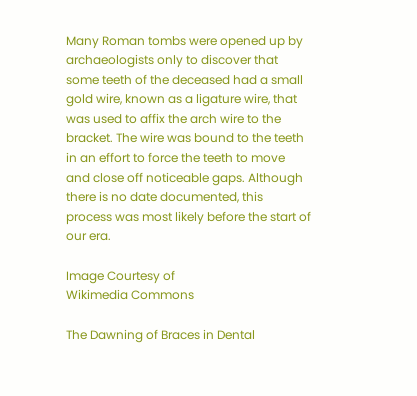Many Roman tombs were opened up by archaeologists only to discover that some teeth of the deceased had a small gold wire, known as a ligature wire, that was used to affix the arch wire to the bracket. The wire was bound to the teeth in an effort to force the teeth to move and close off noticeable gaps. Although there is no date documented, this process was most likely before the start of our era.

Image Courtesy of
Wikimedia Commons

The Dawning of Braces in Dental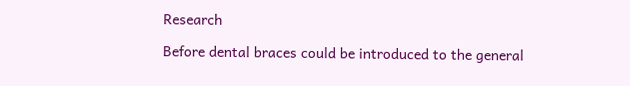Research

Before dental braces could be introduced to the general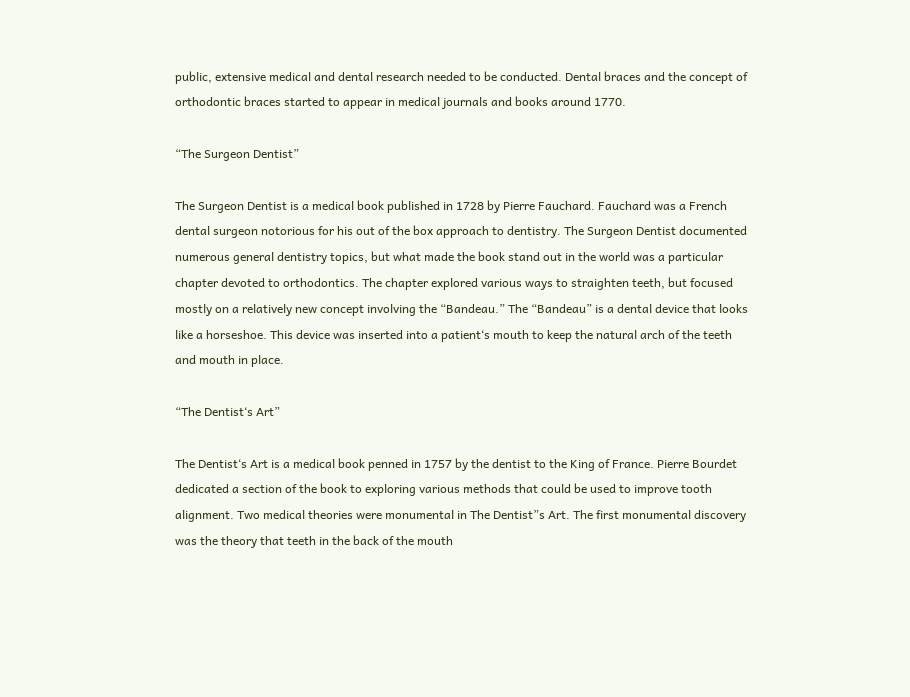public, extensive medical and dental research needed to be conducted. Dental braces and the concept of orthodontic braces started to appear in medical journals and books around 1770.

“The Surgeon Dentist”

The Surgeon Dentist is a medical book published in 1728 by Pierre Fauchard. Fauchard was a French dental surgeon notorious for his out of the box approach to dentistry. The Surgeon Dentist documented numerous general dentistry topics, but what made the book stand out in the world was a particular chapter devoted to orthodontics. The chapter explored various ways to straighten teeth, but focused mostly on a relatively new concept involving the “Bandeau.” The “Bandeau” is a dental device that looks like a horseshoe. This device was inserted into a patient‘s mouth to keep the natural arch of the teeth and mouth in place.

“The Dentist‘s Art”

The Dentist‘s Art is a medical book penned in 1757 by the dentist to the King of France. Pierre Bourdet dedicated a section of the book to exploring various methods that could be used to improve tooth alignment. Two medical theories were monumental in The Dentist”s Art. The first monumental discovery was the theory that teeth in the back of the mouth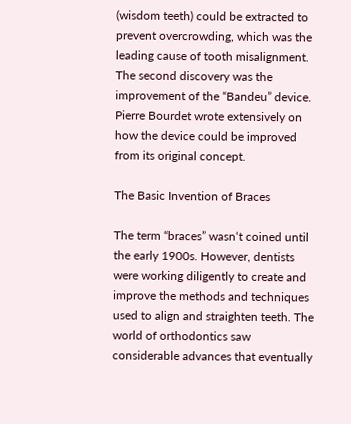(wisdom teeth) could be extracted to prevent overcrowding, which was the leading cause of tooth misalignment. The second discovery was the improvement of the “Bandeu” device. Pierre Bourdet wrote extensively on how the device could be improved from its original concept.

The Basic Invention of Braces

The term “braces” wasn‘t coined until the early 1900s. However, dentists were working diligently to create and improve the methods and techniques used to align and straighten teeth. The world of orthodontics saw considerable advances that eventually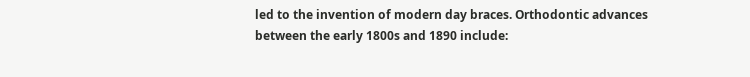led to the invention of modern day braces. Orthodontic advances between the early 1800s and 1890 include: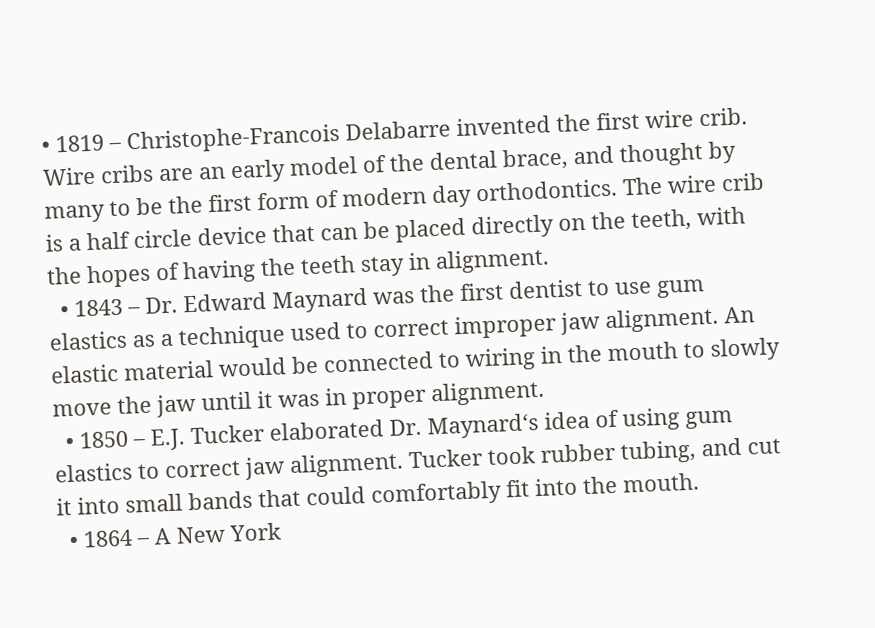• 1819 – Christophe-Francois Delabarre invented the first wire crib. Wire cribs are an early model of the dental brace, and thought by many to be the first form of modern day orthodontics. The wire crib is a half circle device that can be placed directly on the teeth, with the hopes of having the teeth stay in alignment.
  • 1843 – Dr. Edward Maynard was the first dentist to use gum elastics as a technique used to correct improper jaw alignment. An elastic material would be connected to wiring in the mouth to slowly move the jaw until it was in proper alignment.
  • 1850 – E.J. Tucker elaborated Dr. Maynard‘s idea of using gum elastics to correct jaw alignment. Tucker took rubber tubing, and cut it into small bands that could comfortably fit into the mouth.
  • 1864 – A New York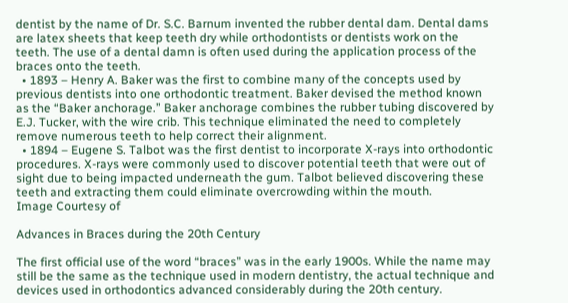dentist by the name of Dr. S.C. Barnum invented the rubber dental dam. Dental dams are latex sheets that keep teeth dry while orthodontists or dentists work on the teeth. The use of a dental damn is often used during the application process of the braces onto the teeth.
  • 1893 – Henry A. Baker was the first to combine many of the concepts used by previous dentists into one orthodontic treatment. Baker devised the method known as the “Baker anchorage.” Baker anchorage combines the rubber tubing discovered by E.J. Tucker, with the wire crib. This technique eliminated the need to completely remove numerous teeth to help correct their alignment.
  • 1894 – Eugene S. Talbot was the first dentist to incorporate X-rays into orthodontic procedures. X-rays were commonly used to discover potential teeth that were out of sight due to being impacted underneath the gum. Talbot believed discovering these teeth and extracting them could eliminate overcrowding within the mouth.
Image Courtesy of

Advances in Braces during the 20th Century

The first official use of the word “braces” was in the early 1900s. While the name may still be the same as the technique used in modern dentistry, the actual technique and devices used in orthodontics advanced considerably during the 20th century.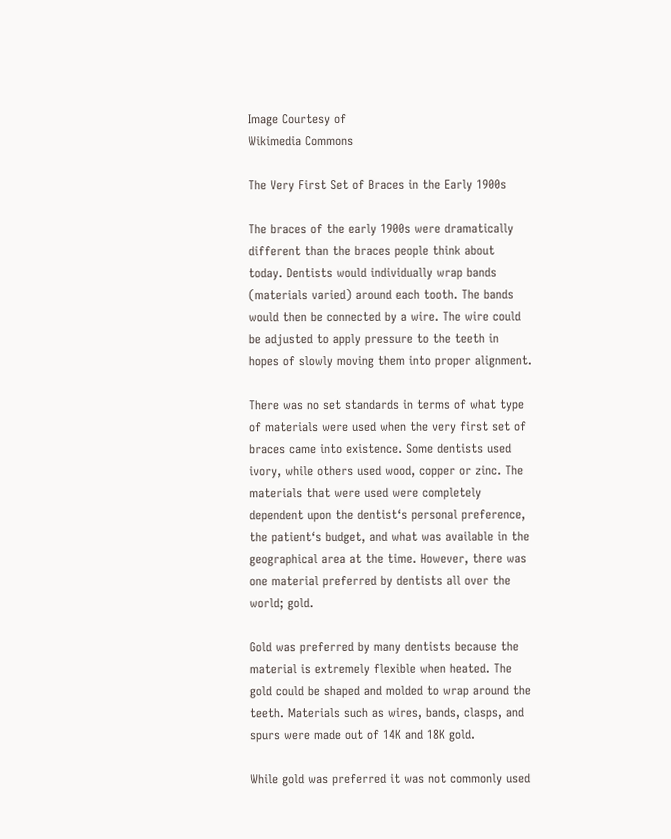Image Courtesy of
Wikimedia Commons

The Very First Set of Braces in the Early 1900s

The braces of the early 1900s were dramatically different than the braces people think about today. Dentists would individually wrap bands (materials varied) around each tooth. The bands would then be connected by a wire. The wire could be adjusted to apply pressure to the teeth in hopes of slowly moving them into proper alignment.

There was no set standards in terms of what type of materials were used when the very first set of braces came into existence. Some dentists used ivory, while others used wood, copper or zinc. The materials that were used were completely dependent upon the dentist‘s personal preference, the patient‘s budget, and what was available in the geographical area at the time. However, there was one material preferred by dentists all over the world; gold.

Gold was preferred by many dentists because the material is extremely flexible when heated. The gold could be shaped and molded to wrap around the teeth. Materials such as wires, bands, clasps, and spurs were made out of 14K and 18K gold.

While gold was preferred it was not commonly used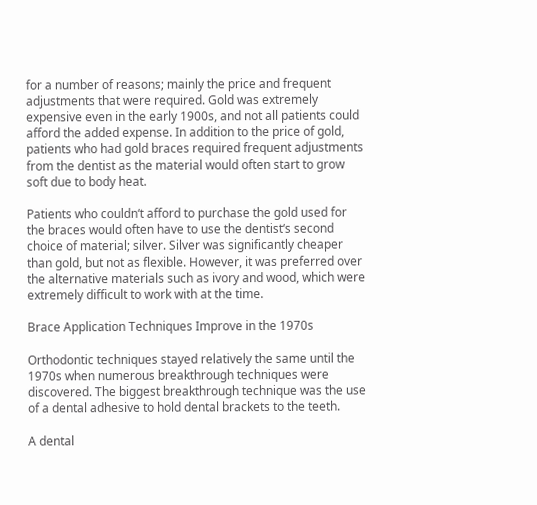for a number of reasons; mainly the price and frequent adjustments that were required. Gold was extremely expensive even in the early 1900s, and not all patients could afford the added expense. In addition to the price of gold, patients who had gold braces required frequent adjustments from the dentist as the material would often start to grow soft due to body heat.

Patients who couldn‘t afford to purchase the gold used for the braces would often have to use the dentist‘s second choice of material; silver. Silver was significantly cheaper than gold, but not as flexible. However, it was preferred over the alternative materials such as ivory and wood, which were extremely difficult to work with at the time.

Brace Application Techniques Improve in the 1970s

Orthodontic techniques stayed relatively the same until the 1970s when numerous breakthrough techniques were discovered. The biggest breakthrough technique was the use of a dental adhesive to hold dental brackets to the teeth.

A dental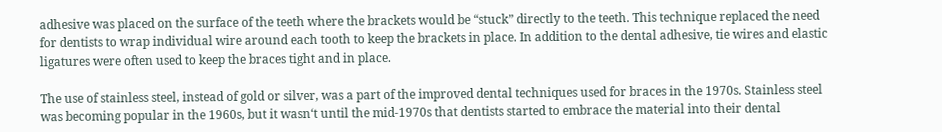adhesive was placed on the surface of the teeth where the brackets would be “stuck” directly to the teeth. This technique replaced the need for dentists to wrap individual wire around each tooth to keep the brackets in place. In addition to the dental adhesive, tie wires and elastic ligatures were often used to keep the braces tight and in place.

The use of stainless steel, instead of gold or silver, was a part of the improved dental techniques used for braces in the 1970s. Stainless steel was becoming popular in the 1960s, but it wasn‘t until the mid-1970s that dentists started to embrace the material into their dental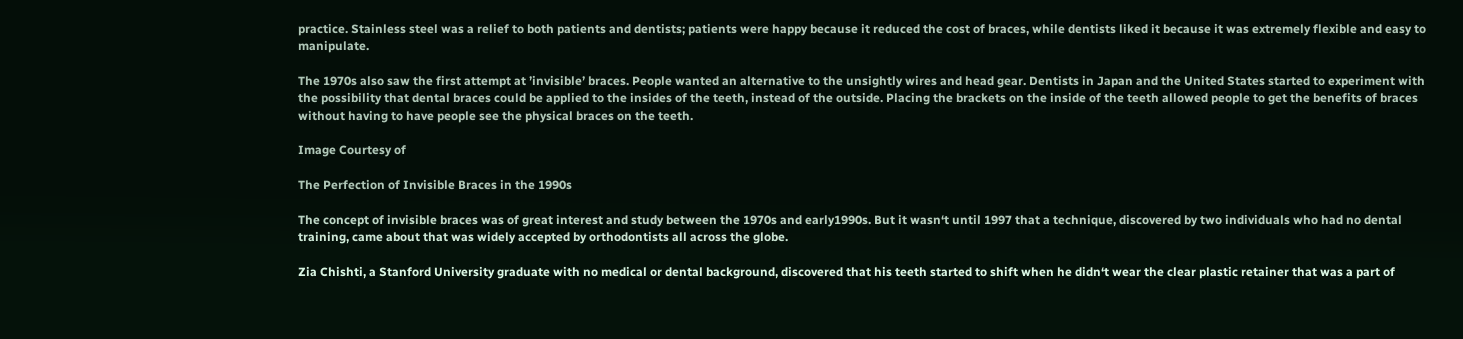practice. Stainless steel was a relief to both patients and dentists; patients were happy because it reduced the cost of braces, while dentists liked it because it was extremely flexible and easy to manipulate.

The 1970s also saw the first attempt at ’invisible’ braces. People wanted an alternative to the unsightly wires and head gear. Dentists in Japan and the United States started to experiment with the possibility that dental braces could be applied to the insides of the teeth, instead of the outside. Placing the brackets on the inside of the teeth allowed people to get the benefits of braces without having to have people see the physical braces on the teeth.

Image Courtesy of

The Perfection of Invisible Braces in the 1990s

The concept of invisible braces was of great interest and study between the 1970s and early1990s. But it wasn‘t until 1997 that a technique, discovered by two individuals who had no dental training, came about that was widely accepted by orthodontists all across the globe.

Zia Chishti, a Stanford University graduate with no medical or dental background, discovered that his teeth started to shift when he didn‘t wear the clear plastic retainer that was a part of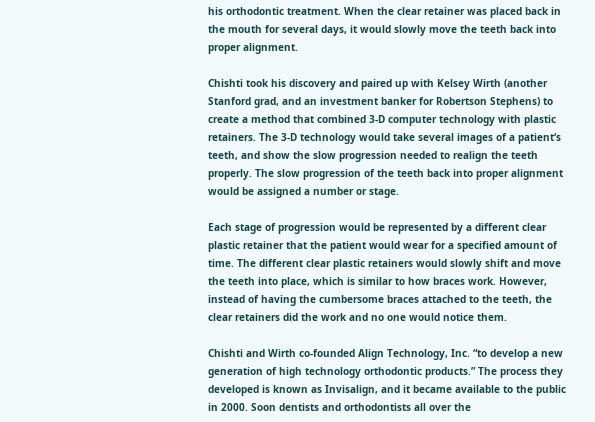his orthodontic treatment. When the clear retainer was placed back in the mouth for several days, it would slowly move the teeth back into proper alignment.

Chishti took his discovery and paired up with Kelsey Wirth (another Stanford grad, and an investment banker for Robertson Stephens) to create a method that combined 3-D computer technology with plastic retainers. The 3-D technology would take several images of a patient‘s teeth, and show the slow progression needed to realign the teeth properly. The slow progression of the teeth back into proper alignment would be assigned a number or stage.

Each stage of progression would be represented by a different clear plastic retainer that the patient would wear for a specified amount of time. The different clear plastic retainers would slowly shift and move the teeth into place, which is similar to how braces work. However, instead of having the cumbersome braces attached to the teeth, the clear retainers did the work and no one would notice them.

Chishti and Wirth co-founded Align Technology, Inc. “to develop a new generation of high technology orthodontic products.” The process they developed is known as Invisalign, and it became available to the public in 2000. Soon dentists and orthodontists all over the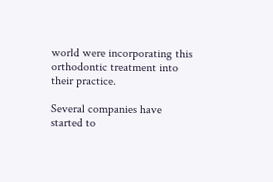world were incorporating this orthodontic treatment into their practice.

Several companies have started to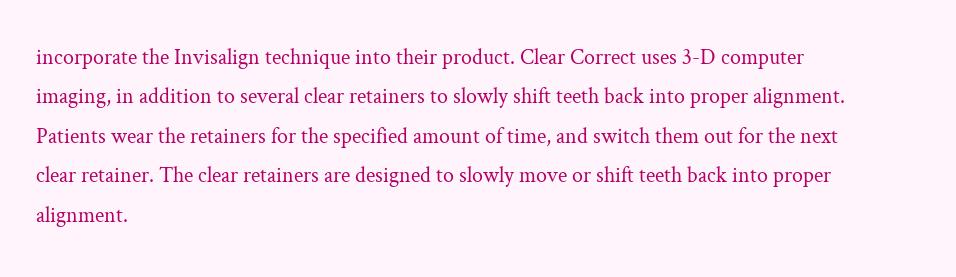incorporate the Invisalign technique into their product. Clear Correct uses 3-D computer imaging, in addition to several clear retainers to slowly shift teeth back into proper alignment. Patients wear the retainers for the specified amount of time, and switch them out for the next clear retainer. The clear retainers are designed to slowly move or shift teeth back into proper alignment.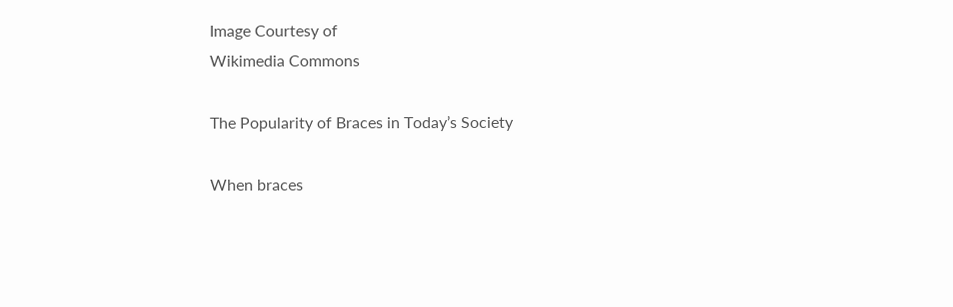Image Courtesy of
Wikimedia Commons

The Popularity of Braces in Today’s Society

When braces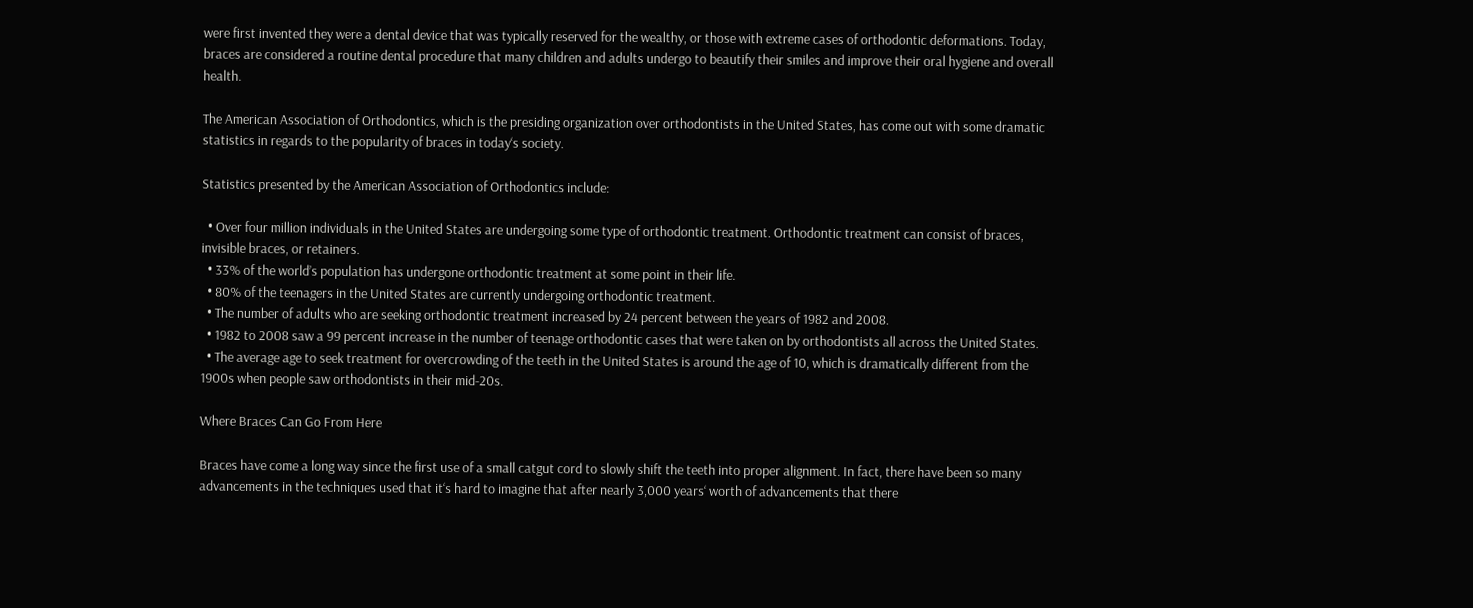were first invented they were a dental device that was typically reserved for the wealthy, or those with extreme cases of orthodontic deformations. Today, braces are considered a routine dental procedure that many children and adults undergo to beautify their smiles and improve their oral hygiene and overall health.

The American Association of Orthodontics, which is the presiding organization over orthodontists in the United States, has come out with some dramatic statistics in regards to the popularity of braces in today‘s society.

Statistics presented by the American Association of Orthodontics include:

  • Over four million individuals in the United States are undergoing some type of orthodontic treatment. Orthodontic treatment can consist of braces, invisible braces, or retainers.
  • 33% of the world’s population has undergone orthodontic treatment at some point in their life.
  • 80% of the teenagers in the United States are currently undergoing orthodontic treatment.
  • The number of adults who are seeking orthodontic treatment increased by 24 percent between the years of 1982 and 2008.
  • 1982 to 2008 saw a 99 percent increase in the number of teenage orthodontic cases that were taken on by orthodontists all across the United States.
  • The average age to seek treatment for overcrowding of the teeth in the United States is around the age of 10, which is dramatically different from the 1900s when people saw orthodontists in their mid-20s.

Where Braces Can Go From Here

Braces have come a long way since the first use of a small catgut cord to slowly shift the teeth into proper alignment. In fact, there have been so many advancements in the techniques used that it‘s hard to imagine that after nearly 3,000 years‘ worth of advancements that there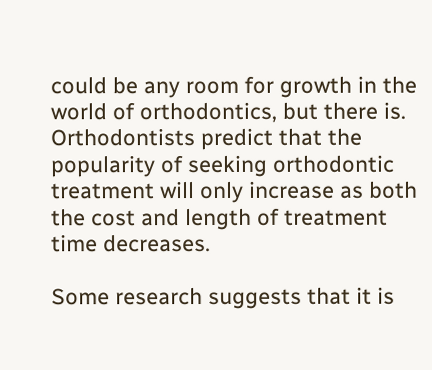could be any room for growth in the world of orthodontics, but there is. Orthodontists predict that the popularity of seeking orthodontic treatment will only increase as both the cost and length of treatment time decreases.

Some research suggests that it is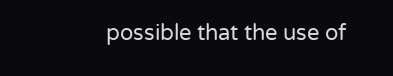possible that the use of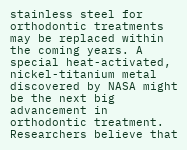stainless steel for orthodontic treatments may be replaced within the coming years. A special heat-activated, nickel-titanium metal discovered by NASA might be the next big advancement in orthodontic treatment. Researchers believe that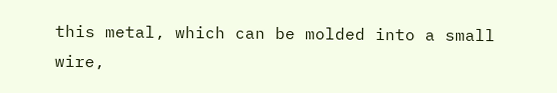this metal, which can be molded into a small wire,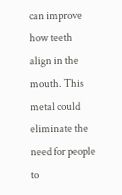can improve how teeth align in the mouth. This metal could eliminate the need for people to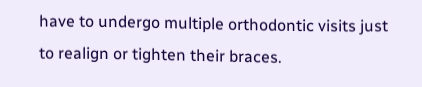have to undergo multiple orthodontic visits just to realign or tighten their braces.